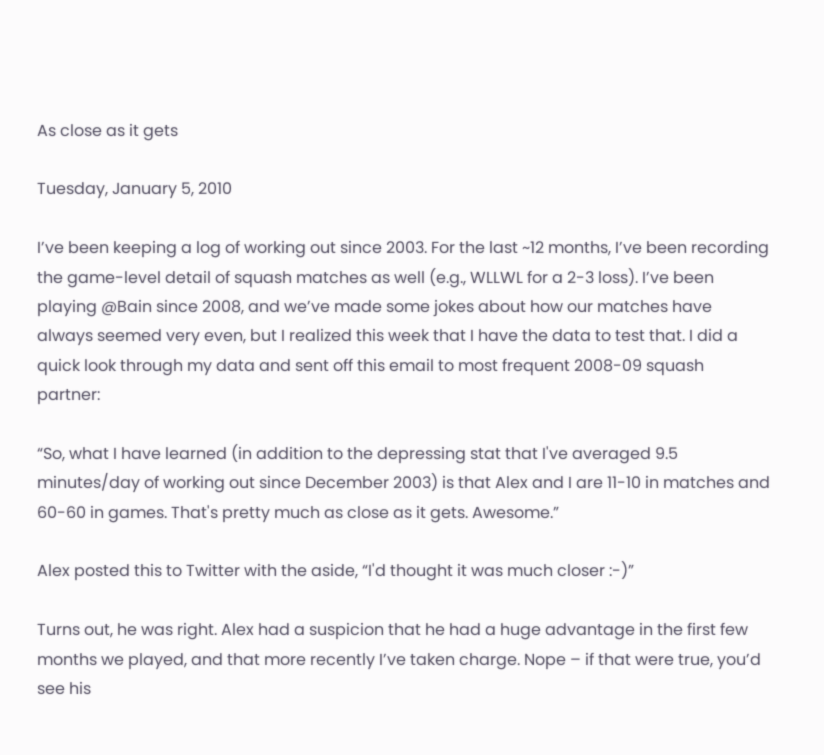As close as it gets

Tuesday, January 5, 2010

I’ve been keeping a log of working out since 2003. For the last ~12 months, I’ve been recording the game-level detail of squash matches as well (e.g., WLLWL for a 2-3 loss). I’ve been playing @Bain since 2008, and we’ve made some jokes about how our matches have always seemed very even, but I realized this week that I have the data to test that. I did a quick look through my data and sent off this email to most frequent 2008-09 squash partner:

“So, what I have learned (in addition to the depressing stat that I've averaged 9.5 minutes/day of working out since December 2003) is that Alex and I are 11-10 in matches and 60-60 in games. That's pretty much as close as it gets. Awesome.”

Alex posted this to Twitter with the aside, “I'd thought it was much closer :-)”

Turns out, he was right. Alex had a suspicion that he had a huge advantage in the first few months we played, and that more recently I’ve taken charge. Nope – if that were true, you’d see his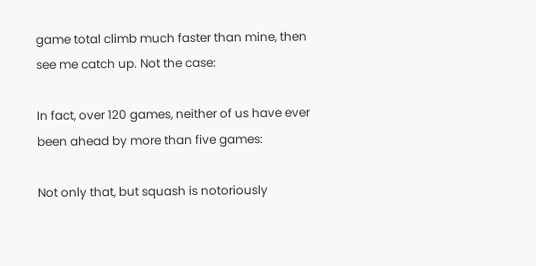game total climb much faster than mine, then see me catch up. Not the case:

In fact, over 120 games, neither of us have ever been ahead by more than five games:

Not only that, but squash is notoriously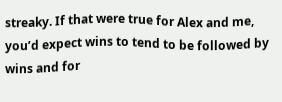streaky. If that were true for Alex and me, you’d expect wins to tend to be followed by wins and for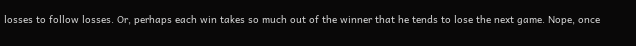losses to follow losses. Or, perhaps each win takes so much out of the winner that he tends to lose the next game. Nope, once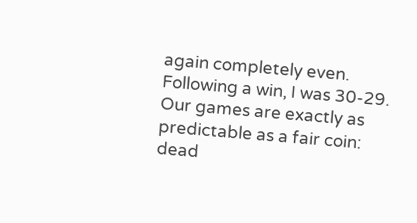again completely even. Following a win, I was 30-29. Our games are exactly as predictable as a fair coin: dead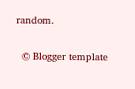random.


  © Blogger template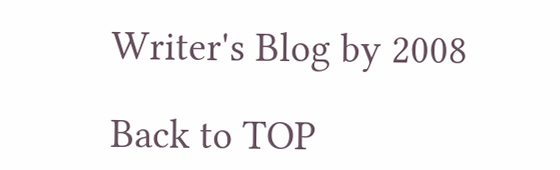Writer's Blog by 2008

Back to TOP